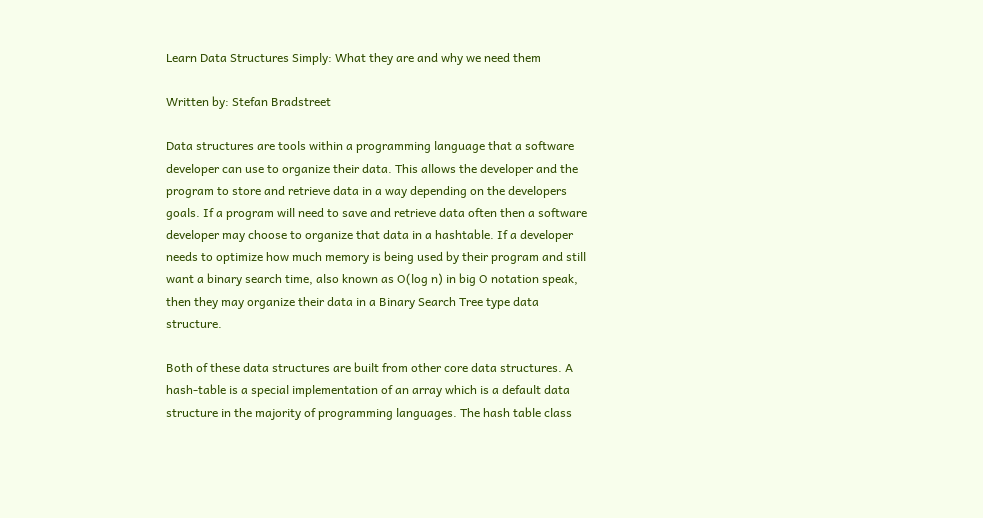Learn Data Structures Simply: What they are and why we need them

Written by: Stefan Bradstreet

Data structures are tools within a programming language that a software developer can use to organize their data. This allows the developer and the program to store and retrieve data in a way depending on the developers goals. If a program will need to save and retrieve data often then a software developer may choose to organize that data in a hashtable. If a developer needs to optimize how much memory is being used by their program and still want a binary search time, also known as O(log n) in big O notation speak, then they may organize their data in a Binary Search Tree type data structure.

Both of these data structures are built from other core data structures. A hash-table is a special implementation of an array which is a default data structure in the majority of programming languages. The hash table class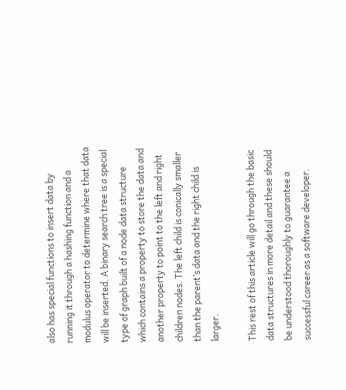also has special functions to insert data by running it through a hashing function and a modulus operator to determine where that data will be inserted. A binary search tree is a special type of graph built of a node data structure which contains a property to store the data and another property to point to the left and right children nodes. The left child is conically smaller than the parent’s data and the right child is larger.

This rest of this article will go through the basic data structures in more detail and these should be understood thoroughly to guarantee a successful career as a software developer.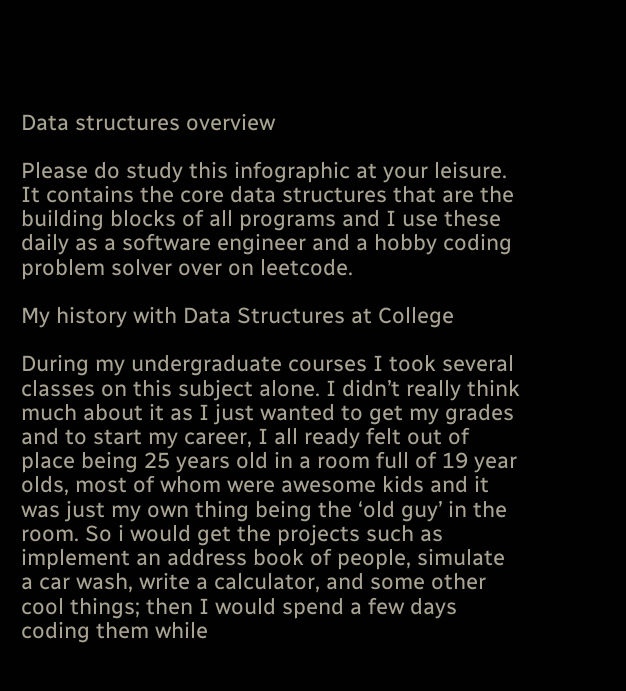Data structures overview

Please do study this infographic at your leisure. It contains the core data structures that are the building blocks of all programs and I use these daily as a software engineer and a hobby coding problem solver over on leetcode.

My history with Data Structures at College

During my undergraduate courses I took several classes on this subject alone. I didn’t really think much about it as I just wanted to get my grades and to start my career, I all ready felt out of place being 25 years old in a room full of 19 year olds, most of whom were awesome kids and it was just my own thing being the ‘old guy’ in the room. So i would get the projects such as implement an address book of people, simulate a car wash, write a calculator, and some other cool things; then I would spend a few days coding them while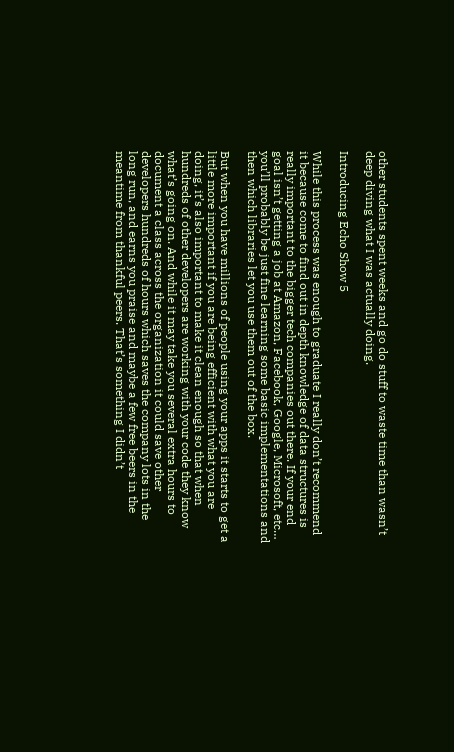other students spent weeks and go do stuff to waste time than wasn’t deep diving what I was actually doing.

Introducing Echo Show 5

While this process was enough to graduate I really don’t recommend it because come to find out in depth knowledge of data structures is really important to the bigger tech companies out there. If your end goal isn’t getting a job at Amazon, Facebook, Google, Microsoft, etc… you’ll probably be just fine learning some basic implementations and then which libraries let you use them out of the box.

But when you have millions of people using your apps it starts to get a little more important if you are being efficient with what you are doing, it’s also important to make it clean enough so that when hundreds of other developers are working with your code they know what’s going on. And while it may take you several extra hours to document a class across the organization it could save other developers hundreds of hours which saves the company lots in the long run, and earns you praise and maybe a few free beers in the meantime from thankful peers. That’s something I didn’t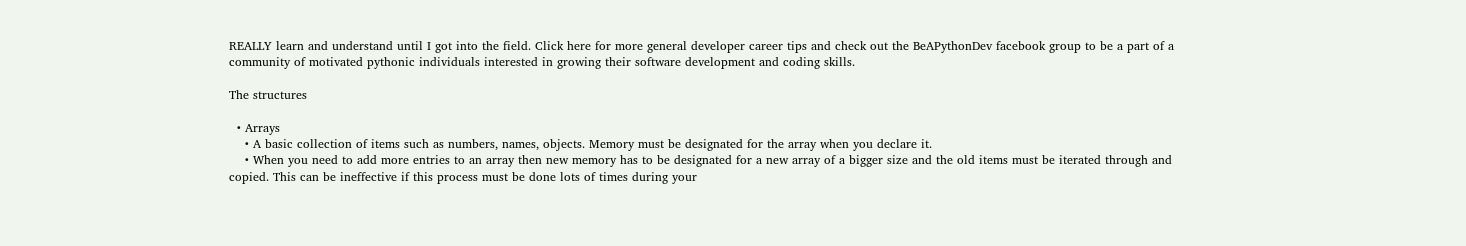REALLY learn and understand until I got into the field. Click here for more general developer career tips and check out the BeAPythonDev facebook group to be a part of a community of motivated pythonic individuals interested in growing their software development and coding skills.

The structures

  • Arrays
    • A basic collection of items such as numbers, names, objects. Memory must be designated for the array when you declare it.
    • When you need to add more entries to an array then new memory has to be designated for a new array of a bigger size and the old items must be iterated through and copied. This can be ineffective if this process must be done lots of times during your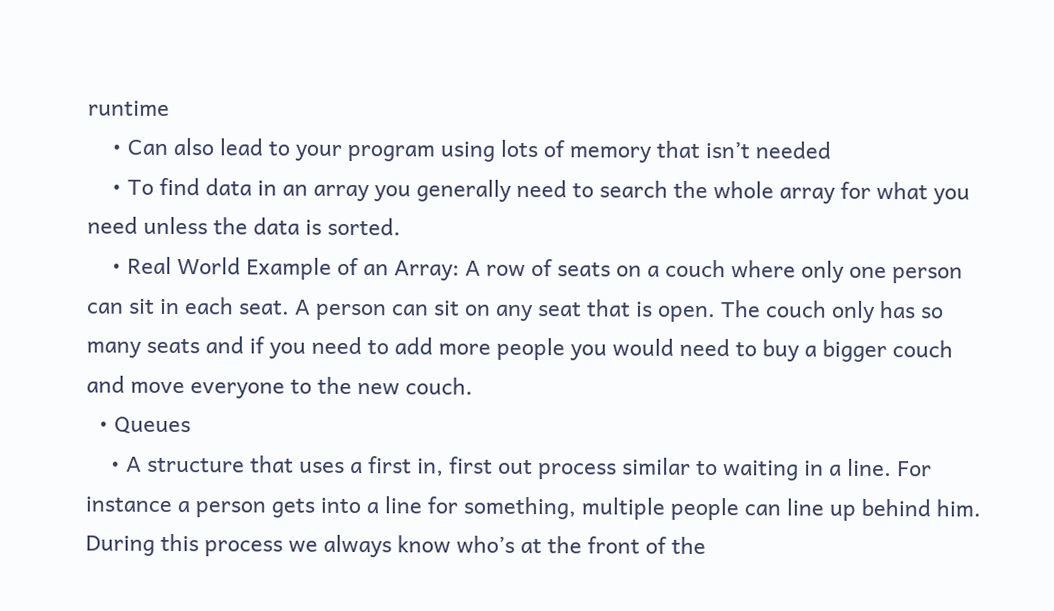runtime
    • Can also lead to your program using lots of memory that isn’t needed
    • To find data in an array you generally need to search the whole array for what you need unless the data is sorted.
    • Real World Example of an Array: A row of seats on a couch where only one person can sit in each seat. A person can sit on any seat that is open. The couch only has so many seats and if you need to add more people you would need to buy a bigger couch and move everyone to the new couch.
  • Queues
    • A structure that uses a first in, first out process similar to waiting in a line. For instance a person gets into a line for something, multiple people can line up behind him. During this process we always know who’s at the front of the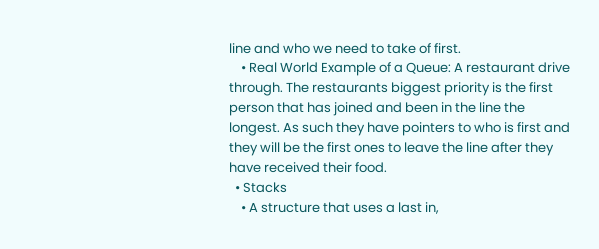line and who we need to take of first.
    • Real World Example of a Queue: A restaurant drive through. The restaurants biggest priority is the first person that has joined and been in the line the longest. As such they have pointers to who is first and they will be the first ones to leave the line after they have received their food.
  • Stacks
    • A structure that uses a last in,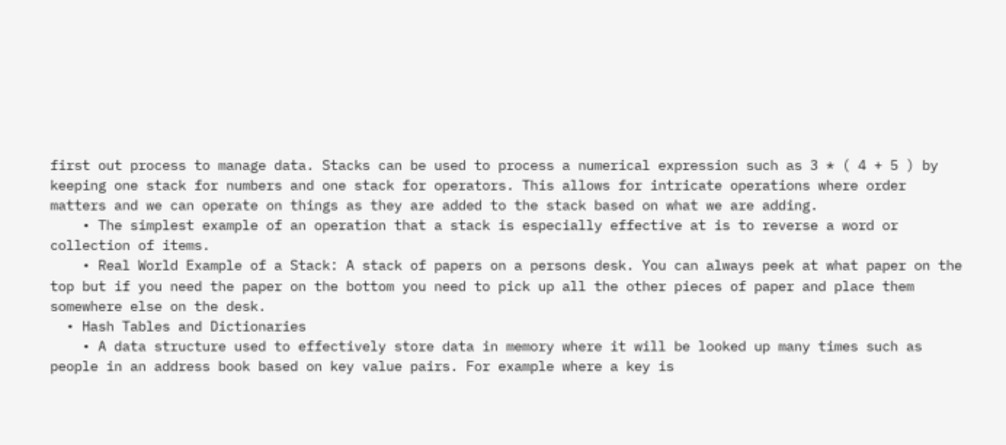first out process to manage data. Stacks can be used to process a numerical expression such as 3 * ( 4 + 5 ) by keeping one stack for numbers and one stack for operators. This allows for intricate operations where order matters and we can operate on things as they are added to the stack based on what we are adding.
    • The simplest example of an operation that a stack is especially effective at is to reverse a word or collection of items.
    • Real World Example of a Stack: A stack of papers on a persons desk. You can always peek at what paper on the top but if you need the paper on the bottom you need to pick up all the other pieces of paper and place them somewhere else on the desk.
  • Hash Tables and Dictionaries
    • A data structure used to effectively store data in memory where it will be looked up many times such as people in an address book based on key value pairs. For example where a key is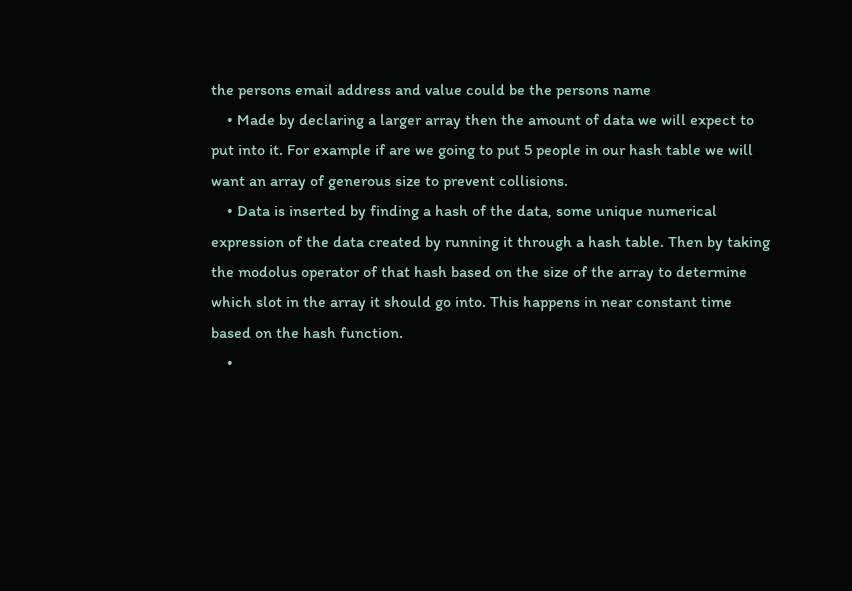the persons email address and value could be the persons name
    • Made by declaring a larger array then the amount of data we will expect to put into it. For example if are we going to put 5 people in our hash table we will want an array of generous size to prevent collisions.
    • Data is inserted by finding a hash of the data, some unique numerical expression of the data created by running it through a hash table. Then by taking the modolus operator of that hash based on the size of the array to determine which slot in the array it should go into. This happens in near constant time based on the hash function.
    •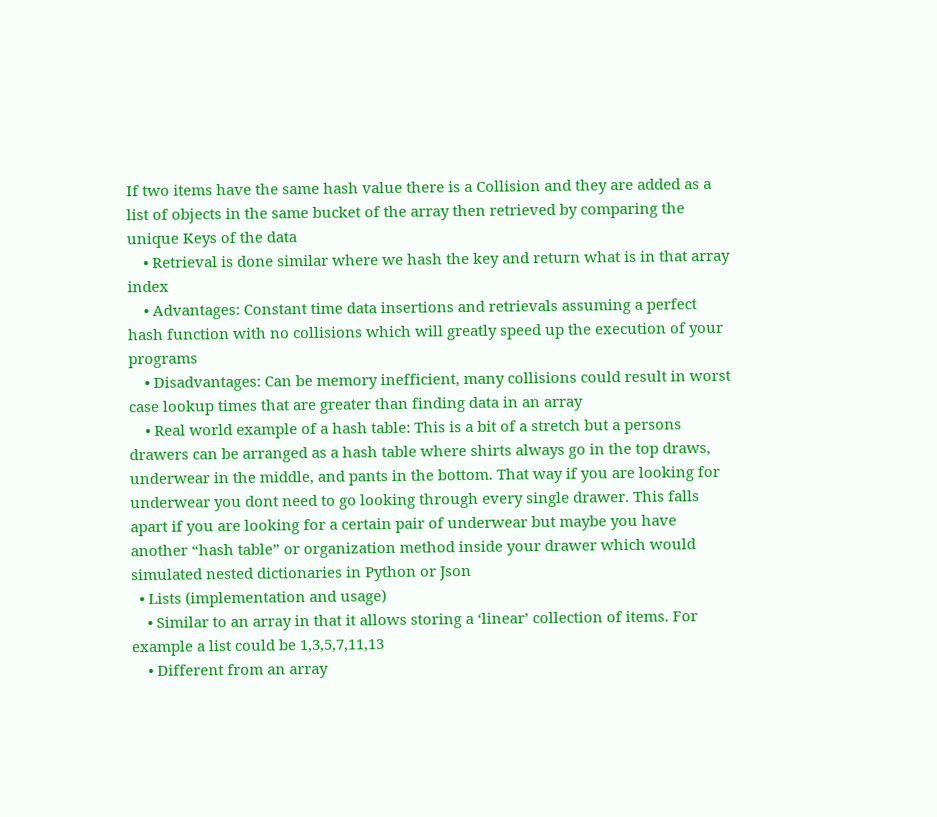If two items have the same hash value there is a Collision and they are added as a list of objects in the same bucket of the array then retrieved by comparing the unique Keys of the data
    • Retrieval is done similar where we hash the key and return what is in that array index
    • Advantages: Constant time data insertions and retrievals assuming a perfect hash function with no collisions which will greatly speed up the execution of your programs
    • Disadvantages: Can be memory inefficient, many collisions could result in worst case lookup times that are greater than finding data in an array
    • Real world example of a hash table: This is a bit of a stretch but a persons drawers can be arranged as a hash table where shirts always go in the top draws, underwear in the middle, and pants in the bottom. That way if you are looking for underwear you dont need to go looking through every single drawer. This falls apart if you are looking for a certain pair of underwear but maybe you have another “hash table” or organization method inside your drawer which would simulated nested dictionaries in Python or Json
  • Lists (implementation and usage)
    • Similar to an array in that it allows storing a ‘linear’ collection of items. For example a list could be 1,3,5,7,11,13
    • Different from an array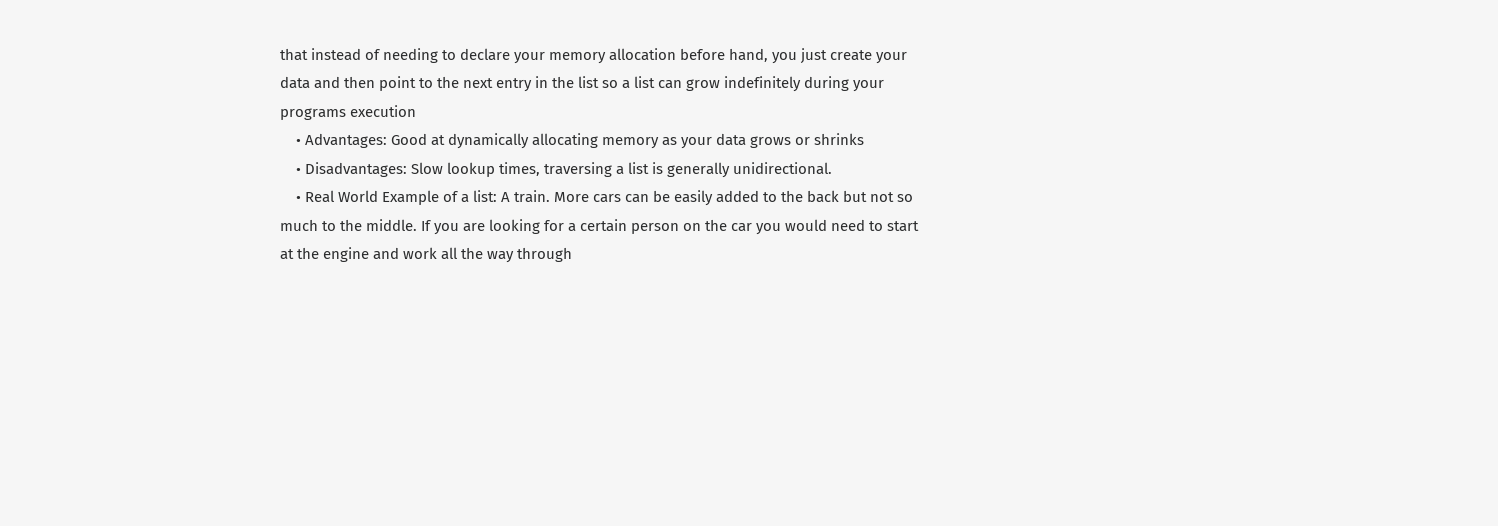that instead of needing to declare your memory allocation before hand, you just create your data and then point to the next entry in the list so a list can grow indefinitely during your programs execution
    • Advantages: Good at dynamically allocating memory as your data grows or shrinks
    • Disadvantages: Slow lookup times, traversing a list is generally unidirectional.
    • Real World Example of a list: A train. More cars can be easily added to the back but not so much to the middle. If you are looking for a certain person on the car you would need to start at the engine and work all the way through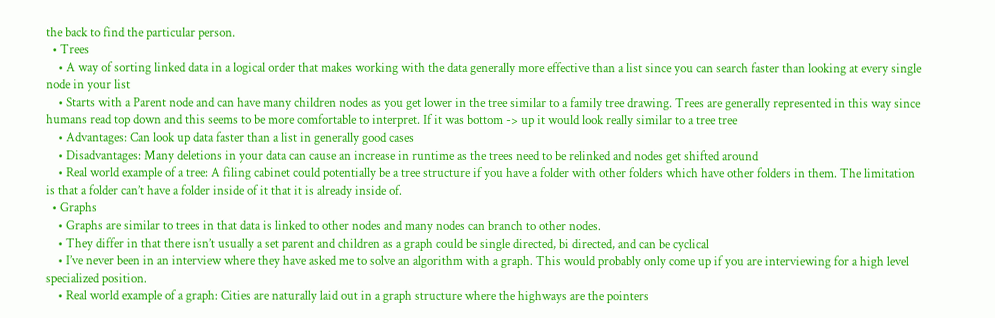the back to find the particular person.
  • Trees
    • A way of sorting linked data in a logical order that makes working with the data generally more effective than a list since you can search faster than looking at every single node in your list
    • Starts with a Parent node and can have many children nodes as you get lower in the tree similar to a family tree drawing. Trees are generally represented in this way since humans read top down and this seems to be more comfortable to interpret. If it was bottom -> up it would look really similar to a tree tree
    • Advantages: Can look up data faster than a list in generally good cases
    • Disadvantages: Many deletions in your data can cause an increase in runtime as the trees need to be relinked and nodes get shifted around
    • Real world example of a tree: A filing cabinet could potentially be a tree structure if you have a folder with other folders which have other folders in them. The limitation is that a folder can’t have a folder inside of it that it is already inside of.
  • Graphs
    • Graphs are similar to trees in that data is linked to other nodes and many nodes can branch to other nodes.
    • They differ in that there isn’t usually a set parent and children as a graph could be single directed, bi directed, and can be cyclical
    • I’ve never been in an interview where they have asked me to solve an algorithm with a graph. This would probably only come up if you are interviewing for a high level specialized position.
    • Real world example of a graph: Cities are naturally laid out in a graph structure where the highways are the pointers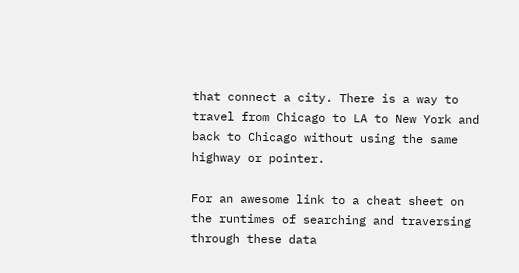that connect a city. There is a way to travel from Chicago to LA to New York and back to Chicago without using the same highway or pointer.

For an awesome link to a cheat sheet on the runtimes of searching and traversing through these data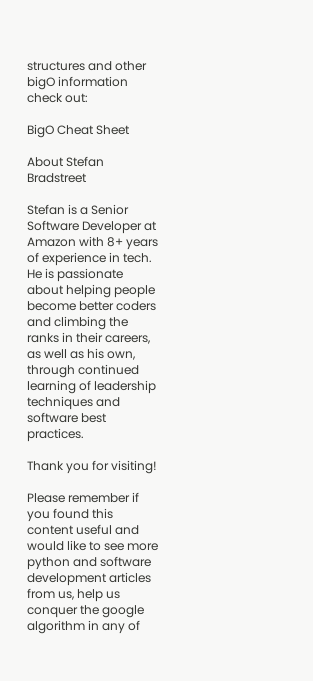structures and other bigO information check out:

BigO Cheat Sheet

About Stefan Bradstreet

Stefan is a Senior Software Developer at Amazon with 8+ years of experience in tech. He is passionate about helping people become better coders and climbing the ranks in their careers, as well as his own, through continued learning of leadership techniques and software best practices.

Thank you for visiting!

Please remember if you found this content useful and would like to see more python and software development articles from us, help us conquer the google algorithm in any of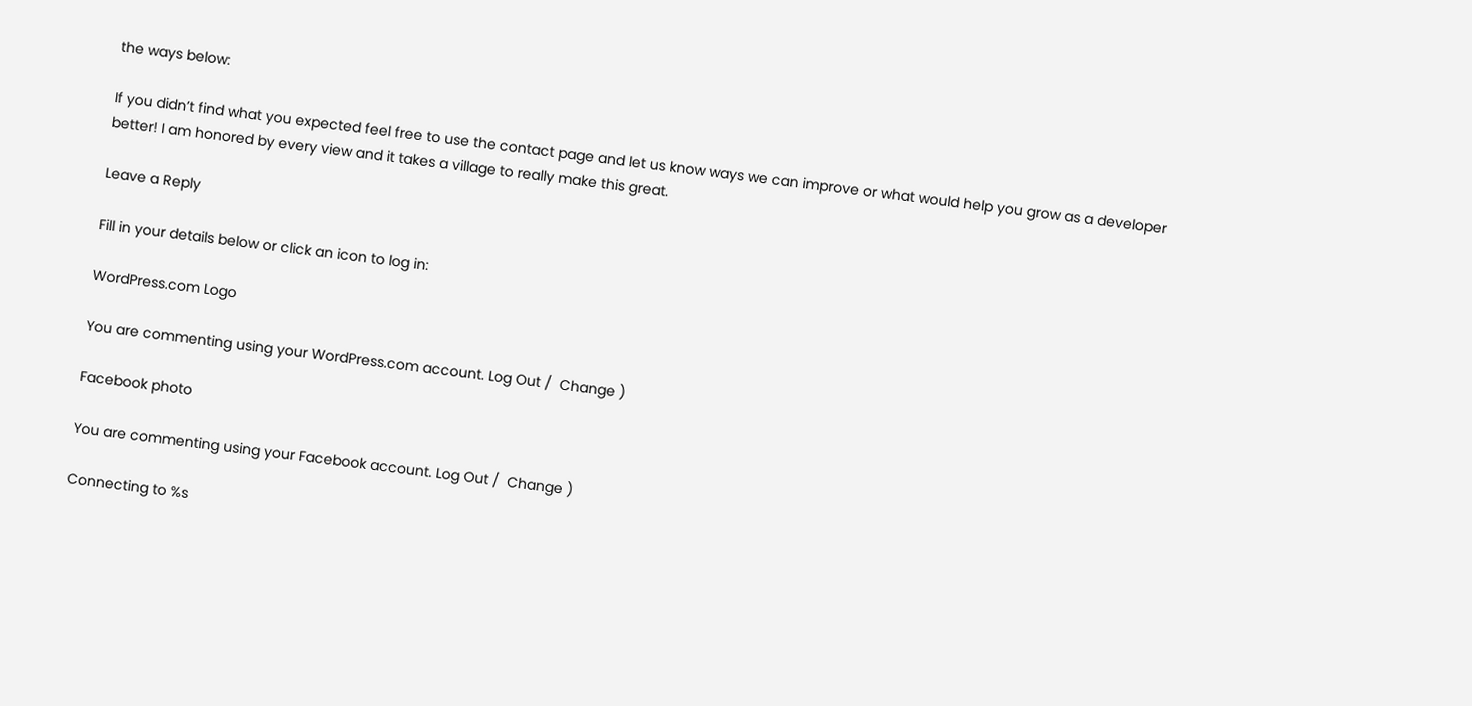the ways below:

If you didn’t find what you expected feel free to use the contact page and let us know ways we can improve or what would help you grow as a developer better! I am honored by every view and it takes a village to really make this great.

Leave a Reply

Fill in your details below or click an icon to log in:

WordPress.com Logo

You are commenting using your WordPress.com account. Log Out /  Change )

Facebook photo

You are commenting using your Facebook account. Log Out /  Change )

Connecting to %s